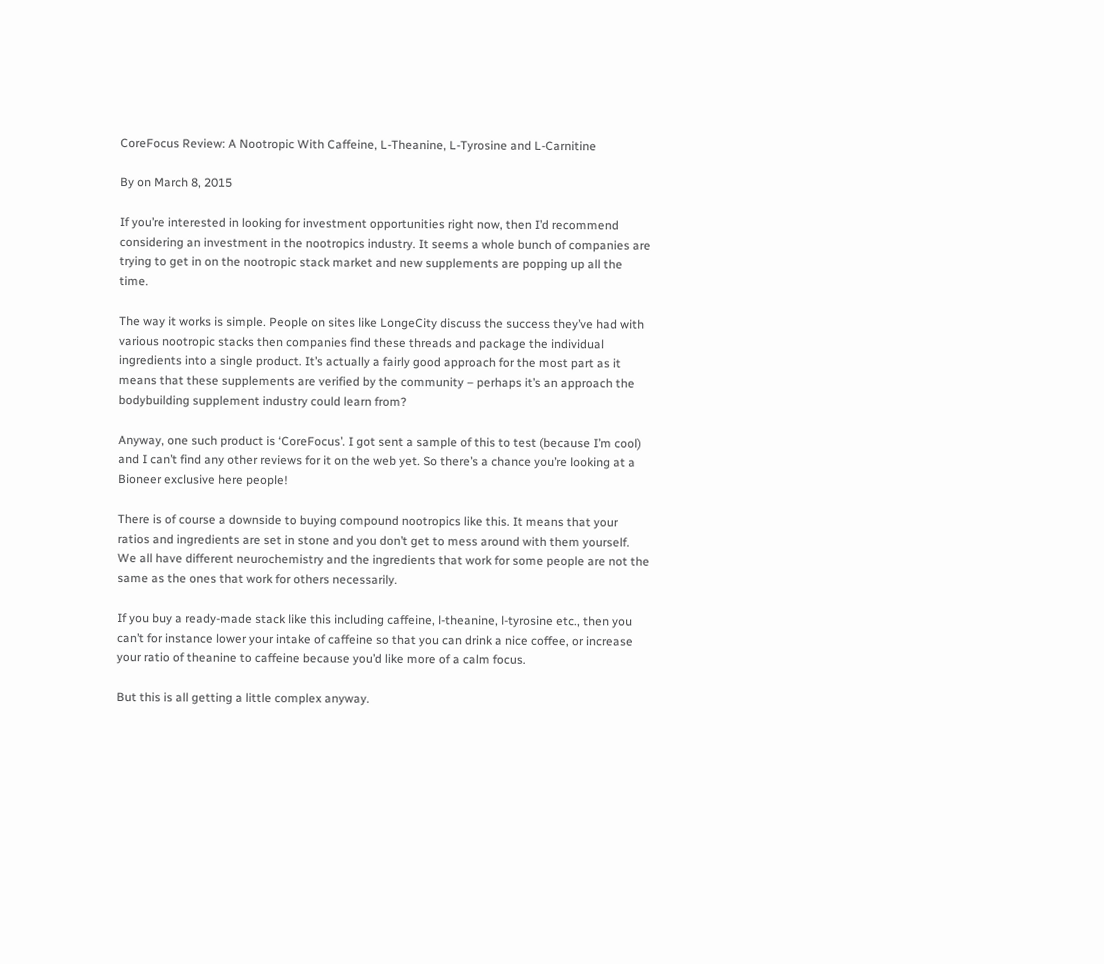CoreFocus Review: A Nootropic With Caffeine, L-Theanine, L-Tyrosine and L-Carnitine

By on March 8, 2015

If you’re interested in looking for investment opportunities right now, then I’d recommend considering an investment in the nootropics industry. It seems a whole bunch of companies are trying to get in on the nootropic stack market and new supplements are popping up all the time.

The way it works is simple. People on sites like LongeCity discuss the success they’ve had with various nootropic stacks then companies find these threads and package the individual ingredients into a single product. It’s actually a fairly good approach for the most part as it means that these supplements are verified by the community – perhaps it’s an approach the bodybuilding supplement industry could learn from?

Anyway, one such product is ‘CoreFocus’. I got sent a sample of this to test (because I’m cool) and I can’t find any other reviews for it on the web yet. So there’s a chance you’re looking at a Bioneer exclusive here people!

There is of course a downside to buying compound nootropics like this. It means that your ratios and ingredients are set in stone and you don’t get to mess around with them yourself. We all have different neurochemistry and the ingredients that work for some people are not the same as the ones that work for others necessarily.

If you buy a ready-made stack like this including caffeine, l-theanine, l-tyrosine etc., then you can’t for instance lower your intake of caffeine so that you can drink a nice coffee, or increase your ratio of theanine to caffeine because you’d like more of a calm focus.

But this is all getting a little complex anyway.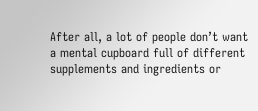After all, a lot of people don’t want a mental cupboard full of different supplements and ingredients or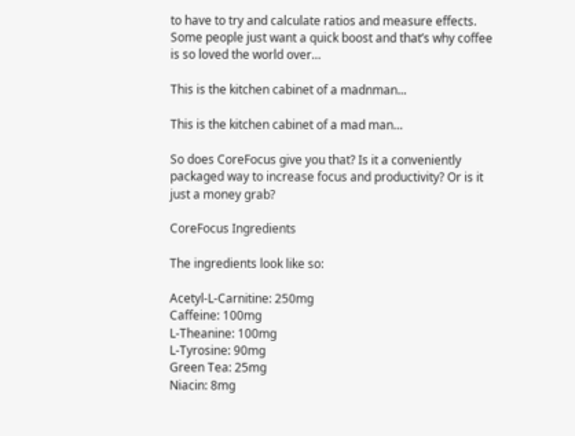to have to try and calculate ratios and measure effects. Some people just want a quick boost and that’s why coffee is so loved the world over…

This is the kitchen cabinet of a madnman...

This is the kitchen cabinet of a mad man…

So does CoreFocus give you that? Is it a conveniently packaged way to increase focus and productivity? Or is it just a money grab?

CoreFocus Ingredients

The ingredients look like so:

Acetyl-L-Carnitine: 250mg
Caffeine: 100mg
L-Theanine: 100mg
L-Tyrosine: 90mg
Green Tea: 25mg
Niacin: 8mg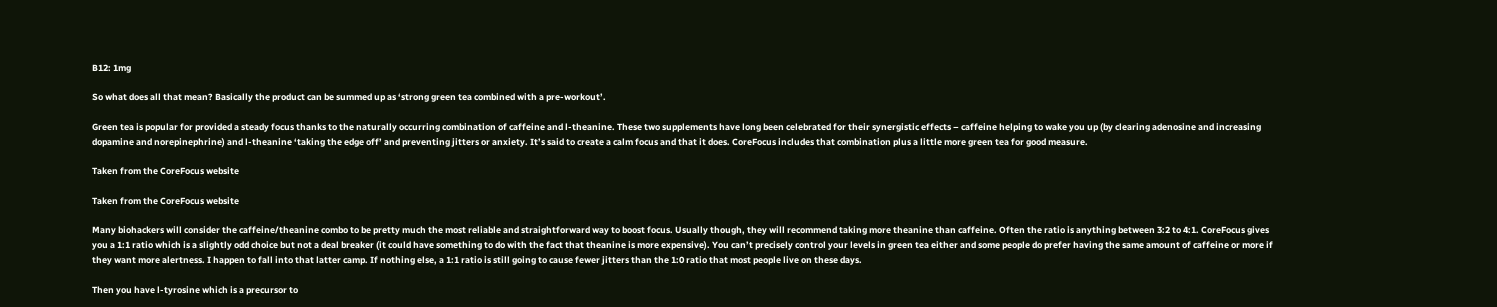B12: 1mg

So what does all that mean? Basically the product can be summed up as ‘strong green tea combined with a pre-workout’.

Green tea is popular for provided a steady focus thanks to the naturally occurring combination of caffeine and l-theanine. These two supplements have long been celebrated for their synergistic effects – caffeine helping to wake you up (by clearing adenosine and increasing dopamine and norepinephrine) and l-theanine ‘taking the edge off’ and preventing jitters or anxiety. It’s said to create a calm focus and that it does. CoreFocus includes that combination plus a little more green tea for good measure.

Taken from the CoreFocus website

Taken from the CoreFocus website

Many biohackers will consider the caffeine/theanine combo to be pretty much the most reliable and straightforward way to boost focus. Usually though, they will recommend taking more theanine than caffeine. Often the ratio is anything between 3:2 to 4:1. CoreFocus gives you a 1:1 ratio which is a slightly odd choice but not a deal breaker (it could have something to do with the fact that theanine is more expensive). You can’t precisely control your levels in green tea either and some people do prefer having the same amount of caffeine or more if they want more alertness. I happen to fall into that latter camp. If nothing else, a 1:1 ratio is still going to cause fewer jitters than the 1:0 ratio that most people live on these days.

Then you have l-tyrosine which is a precursor to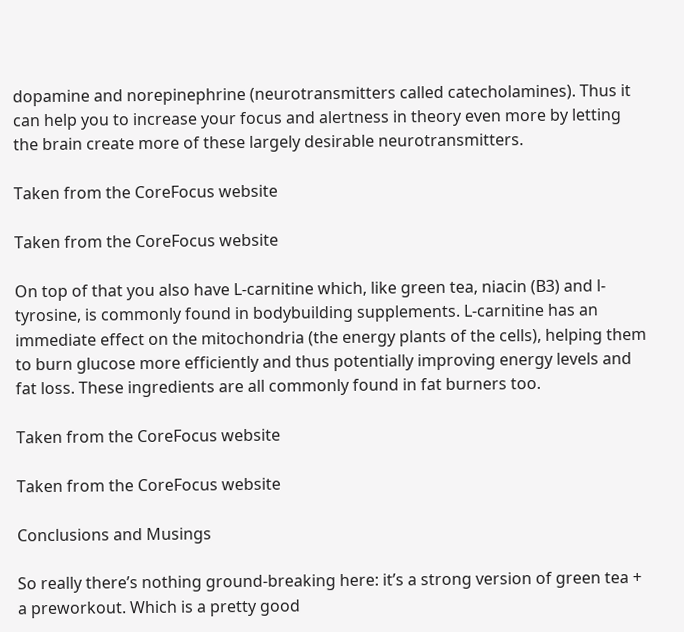dopamine and norepinephrine (neurotransmitters called catecholamines). Thus it can help you to increase your focus and alertness in theory even more by letting the brain create more of these largely desirable neurotransmitters.

Taken from the CoreFocus website

Taken from the CoreFocus website

On top of that you also have L-carnitine which, like green tea, niacin (B3) and l-tyrosine, is commonly found in bodybuilding supplements. L-carnitine has an immediate effect on the mitochondria (the energy plants of the cells), helping them to burn glucose more efficiently and thus potentially improving energy levels and fat loss. These ingredients are all commonly found in fat burners too.

Taken from the CoreFocus website

Taken from the CoreFocus website

Conclusions and Musings

So really there’s nothing ground-breaking here: it’s a strong version of green tea + a preworkout. Which is a pretty good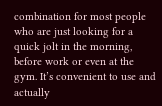combination for most people who are just looking for a quick jolt in the morning, before work or even at the gym. It’s convenient to use and actually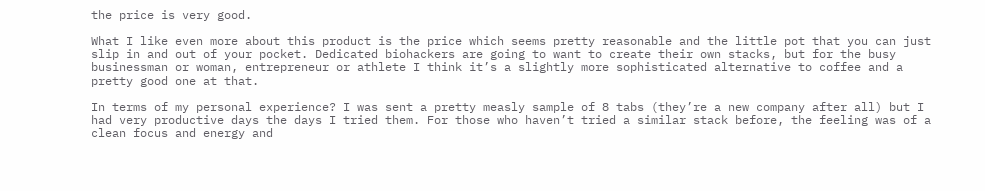the price is very good.

What I like even more about this product is the price which seems pretty reasonable and the little pot that you can just slip in and out of your pocket. Dedicated biohackers are going to want to create their own stacks, but for the busy businessman or woman, entrepreneur or athlete I think it’s a slightly more sophisticated alternative to coffee and a pretty good one at that.

In terms of my personal experience? I was sent a pretty measly sample of 8 tabs (they’re a new company after all) but I had very productive days the days I tried them. For those who haven’t tried a similar stack before, the feeling was of a clean focus and energy and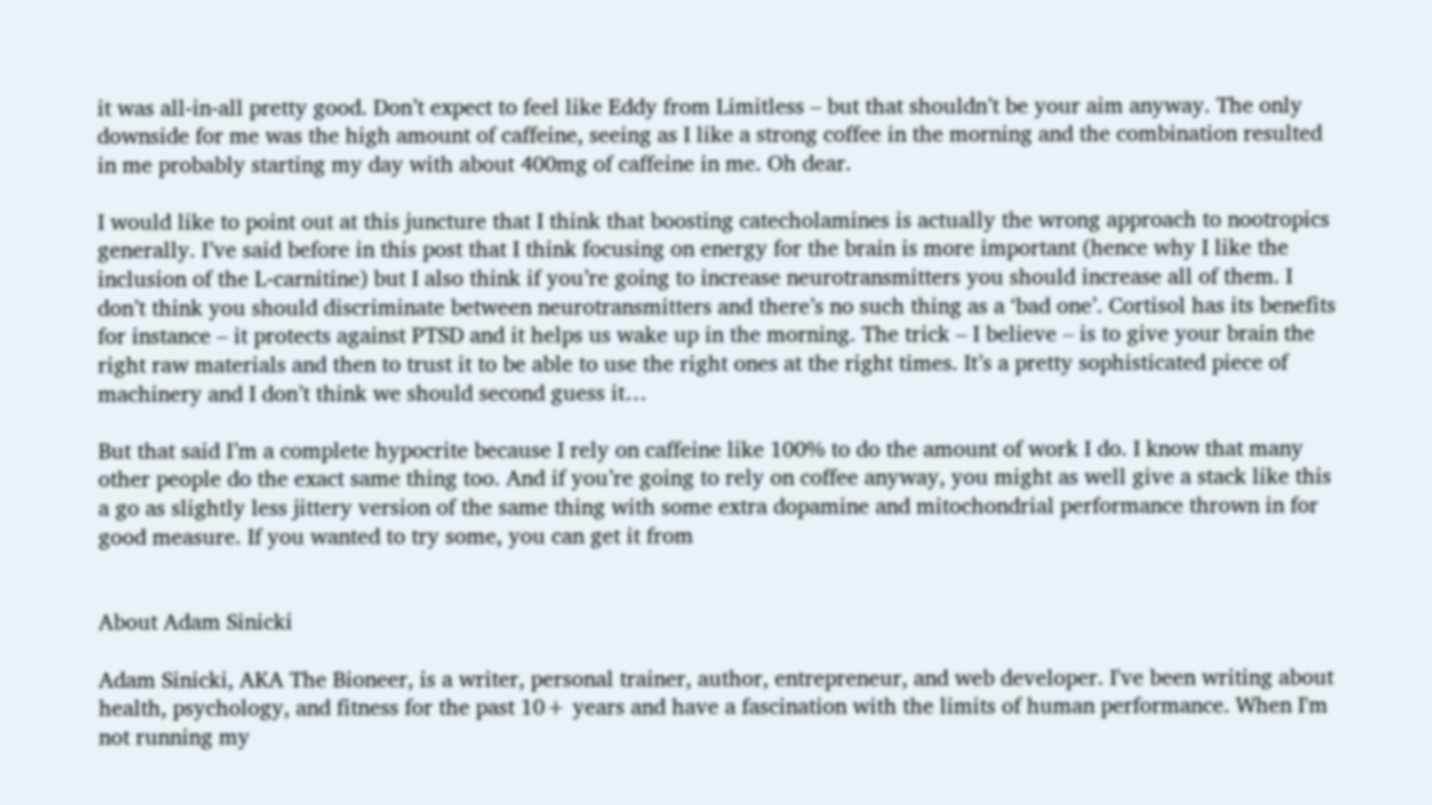it was all-in-all pretty good. Don’t expect to feel like Eddy from Limitless – but that shouldn’t be your aim anyway. The only downside for me was the high amount of caffeine, seeing as I like a strong coffee in the morning and the combination resulted in me probably starting my day with about 400mg of caffeine in me. Oh dear.

I would like to point out at this juncture that I think that boosting catecholamines is actually the wrong approach to nootropics generally. I’ve said before in this post that I think focusing on energy for the brain is more important (hence why I like the inclusion of the L-carnitine) but I also think if you’re going to increase neurotransmitters you should increase all of them. I don’t think you should discriminate between neurotransmitters and there’s no such thing as a ‘bad one’. Cortisol has its benefits for instance – it protects against PTSD and it helps us wake up in the morning. The trick – I believe – is to give your brain the right raw materials and then to trust it to be able to use the right ones at the right times. It’s a pretty sophisticated piece of machinery and I don’t think we should second guess it…

But that said I’m a complete hypocrite because I rely on caffeine like 100% to do the amount of work I do. I know that many other people do the exact same thing too. And if you’re going to rely on coffee anyway, you might as well give a stack like this a go as slightly less jittery version of the same thing with some extra dopamine and mitochondrial performance thrown in for good measure. If you wanted to try some, you can get it from


About Adam Sinicki

Adam Sinicki, AKA The Bioneer, is a writer, personal trainer, author, entrepreneur, and web developer. I've been writing about health, psychology, and fitness for the past 10+ years and have a fascination with the limits of human performance. When I'm not running my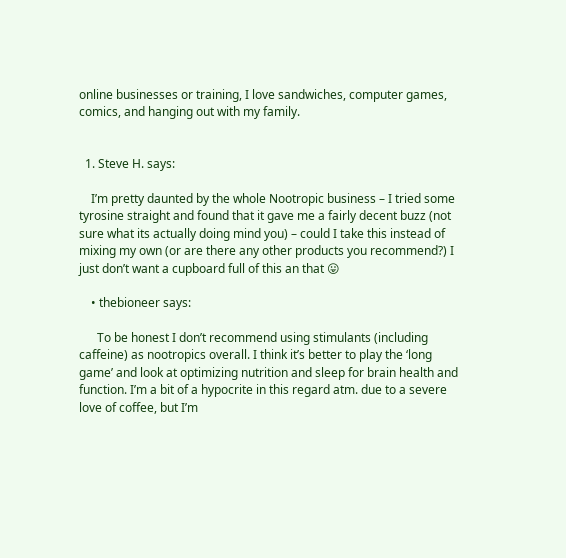online businesses or training, I love sandwiches, computer games, comics, and hanging out with my family.


  1. Steve H. says:

    I’m pretty daunted by the whole Nootropic business – I tried some tyrosine straight and found that it gave me a fairly decent buzz (not sure what its actually doing mind you) – could I take this instead of mixing my own (or are there any other products you recommend?) I just don’t want a cupboard full of this an that 😛

    • thebioneer says:

      To be honest I don’t recommend using stimulants (including caffeine) as nootropics overall. I think it’s better to play the ‘long game’ and look at optimizing nutrition and sleep for brain health and function. I’m a bit of a hypocrite in this regard atm. due to a severe love of coffee, but I’m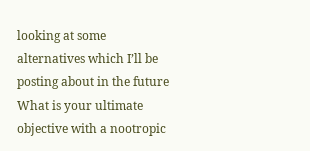looking at some alternatives which I’ll be posting about in the future  What is your ultimate objective with a nootropic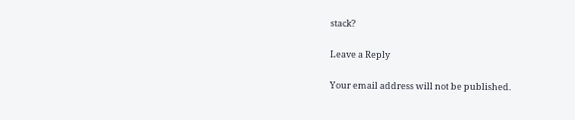stack?

Leave a Reply

Your email address will not be published.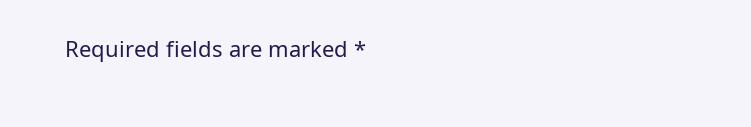Required fields are marked *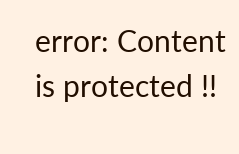error: Content is protected !!